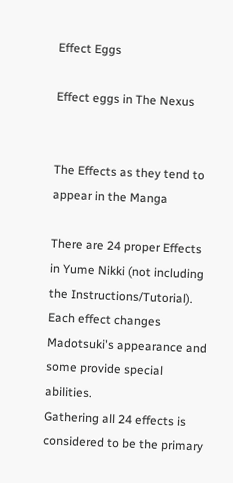Effect Eggs

Effect eggs in The Nexus


The Effects as they tend to appear in the Manga

There are 24 proper Effects in Yume Nikki (not including the Instructions/Tutorial). Each effect changes Madotsuki's appearance and some provide special abilities.
Gathering all 24 effects is considered to be the primary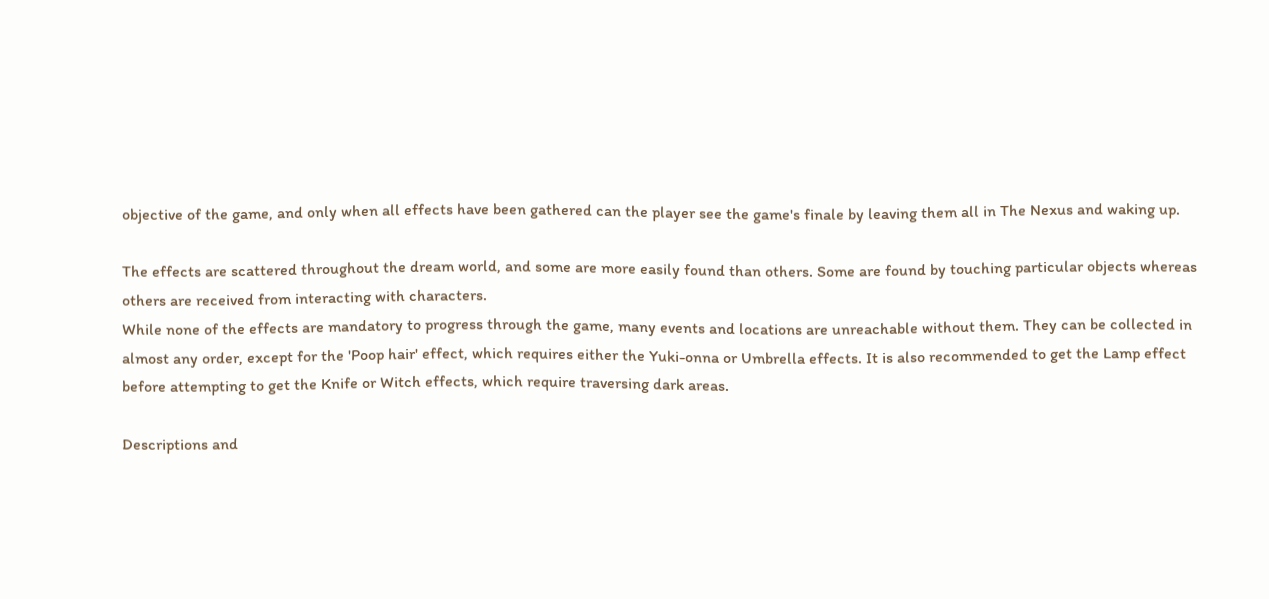objective of the game, and only when all effects have been gathered can the player see the game's finale by leaving them all in The Nexus and waking up.

The effects are scattered throughout the dream world, and some are more easily found than others. Some are found by touching particular objects whereas others are received from interacting with characters.
While none of the effects are mandatory to progress through the game, many events and locations are unreachable without them. They can be collected in almost any order, except for the 'Poop hair' effect, which requires either the Yuki-onna or Umbrella effects. It is also recommended to get the Lamp effect before attempting to get the Knife or Witch effects, which require traversing dark areas.

Descriptions and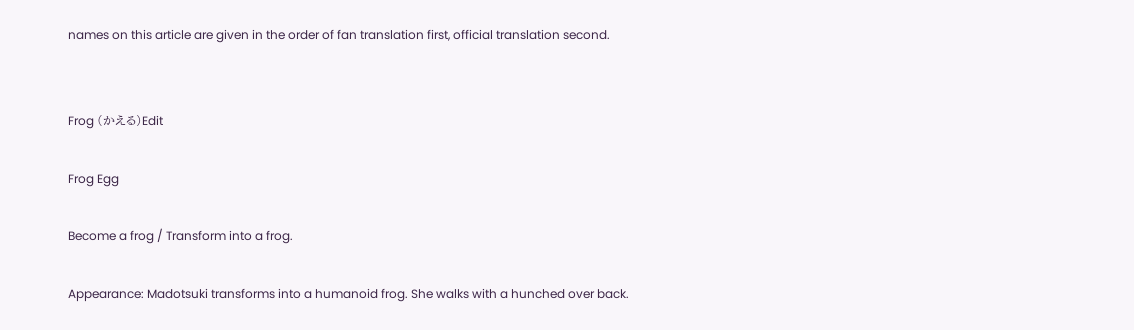names on this article are given in the order of fan translation first, official translation second.


Frog (かえる)Edit

Frog Egg

Become a frog / Transform into a frog.

Appearance: Madotsuki transforms into a humanoid frog. She walks with a hunched over back.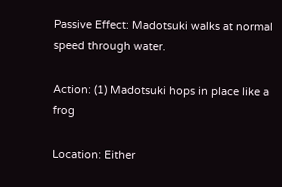Passive Effect: Madotsuki walks at normal speed through water.

Action: (1) Madotsuki hops in place like a frog

Location: Either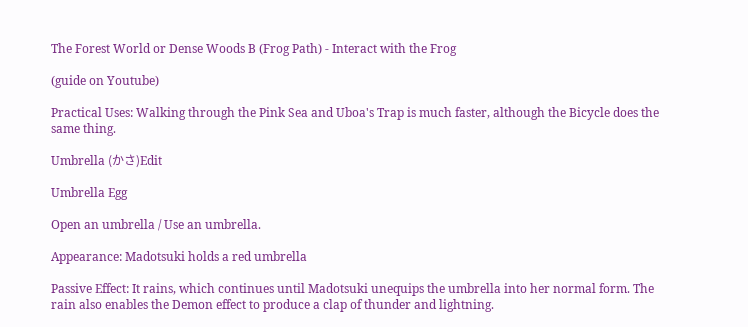The Forest World or Dense Woods B (Frog Path) - Interact with the Frog

(guide on Youtube)

Practical Uses: Walking through the Pink Sea and Uboa's Trap is much faster, although the Bicycle does the same thing.

Umbrella (かさ)Edit

Umbrella Egg

Open an umbrella / Use an umbrella.

Appearance: Madotsuki holds a red umbrella

Passive Effect: It rains, which continues until Madotsuki unequips the umbrella into her normal form. The rain also enables the Demon effect to produce a clap of thunder and lightning.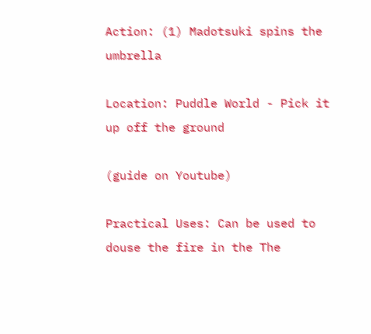Action: (1) Madotsuki spins the umbrella

Location: Puddle World - Pick it up off the ground

(guide on Youtube)

Practical Uses: Can be used to douse the fire in the The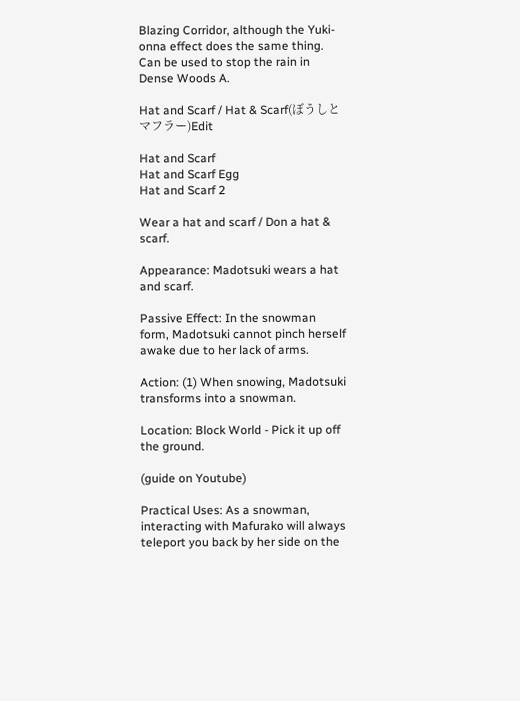Blazing Corridor, although the Yuki-onna effect does the same thing. Can be used to stop the rain in Dense Woods A.

Hat and Scarf / Hat & Scarf(ぼうしとマフラー)Edit

Hat and Scarf
Hat and Scarf Egg
Hat and Scarf 2

Wear a hat and scarf / Don a hat & scarf.

Appearance: Madotsuki wears a hat and scarf.

Passive Effect: In the snowman form, Madotsuki cannot pinch herself awake due to her lack of arms.

Action: (1) When snowing, Madotsuki transforms into a snowman.

Location: Block World - Pick it up off the ground.

(guide on Youtube)

Practical Uses: As a snowman, interacting with Mafurako will always teleport you back by her side on the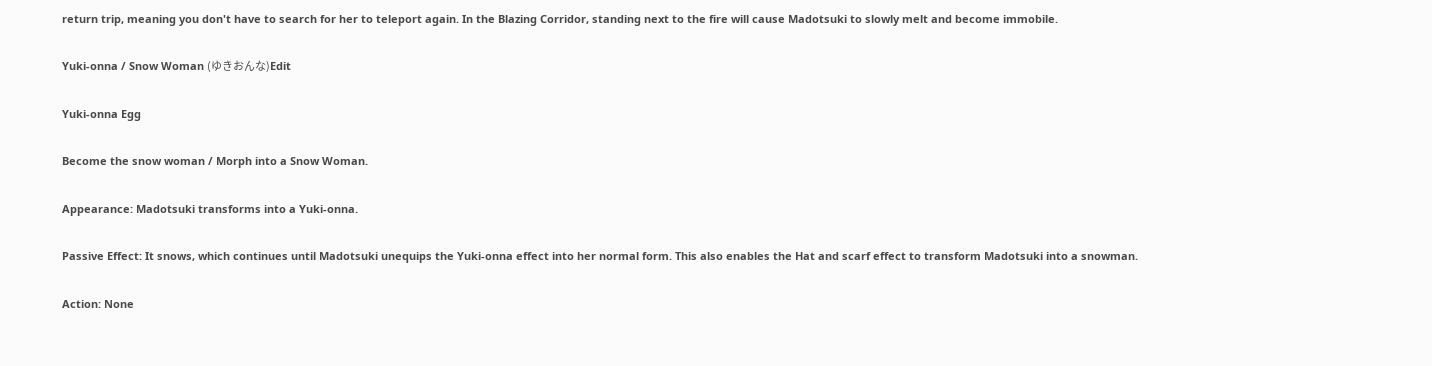return trip, meaning you don't have to search for her to teleport again. In the Blazing Corridor, standing next to the fire will cause Madotsuki to slowly melt and become immobile.

Yuki-onna / Snow Woman (ゆきおんな)Edit

Yuki-onna Egg

Become the snow woman / Morph into a Snow Woman.

Appearance: Madotsuki transforms into a Yuki-onna.

Passive Effect: It snows, which continues until Madotsuki unequips the Yuki-onna effect into her normal form. This also enables the Hat and scarf effect to transform Madotsuki into a snowman.

Action: None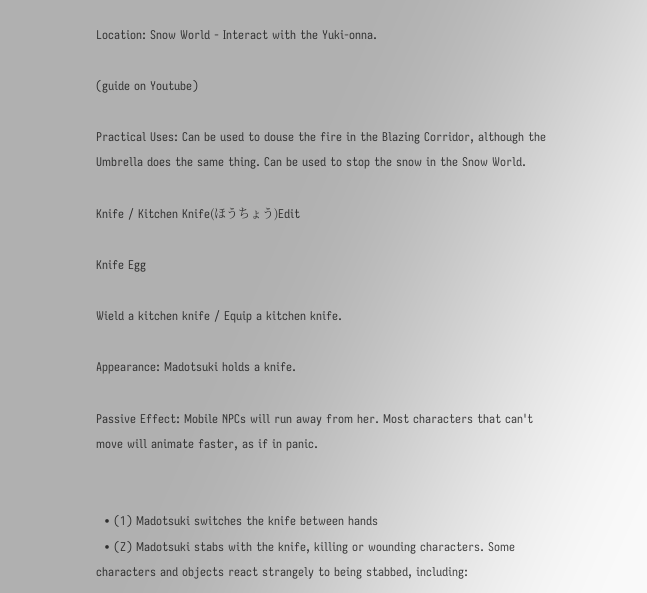Location: Snow World - Interact with the Yuki-onna.

(guide on Youtube)

Practical Uses: Can be used to douse the fire in the Blazing Corridor, although the Umbrella does the same thing. Can be used to stop the snow in the Snow World.

Knife / Kitchen Knife(ほうちょう)Edit

Knife Egg

Wield a kitchen knife / Equip a kitchen knife.

Appearance: Madotsuki holds a knife.

Passive Effect: Mobile NPCs will run away from her. Most characters that can't move will animate faster, as if in panic.


  • (1) Madotsuki switches the knife between hands
  • (Z) Madotsuki stabs with the knife, killing or wounding characters. Some characters and objects react strangely to being stabbed, including: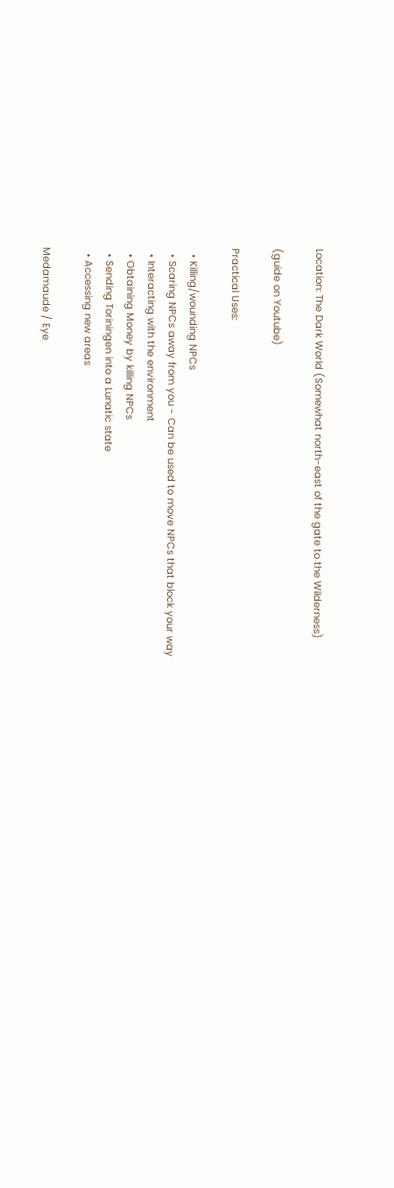Location: The Dark World (Somewhat north-east of the gate to the Wilderness)

(guide on Youtube)

Practical Uses:

  • Killing/wounding NPCs
  • Scaring NPCs away from you - Can be used to move NPCs that block your way
  • Interacting with the environment
  • Obtaining Money by killing NPCs
  • Sending Toriningen into a Lunatic state
  • Accessing new areas

Medamaude / Eye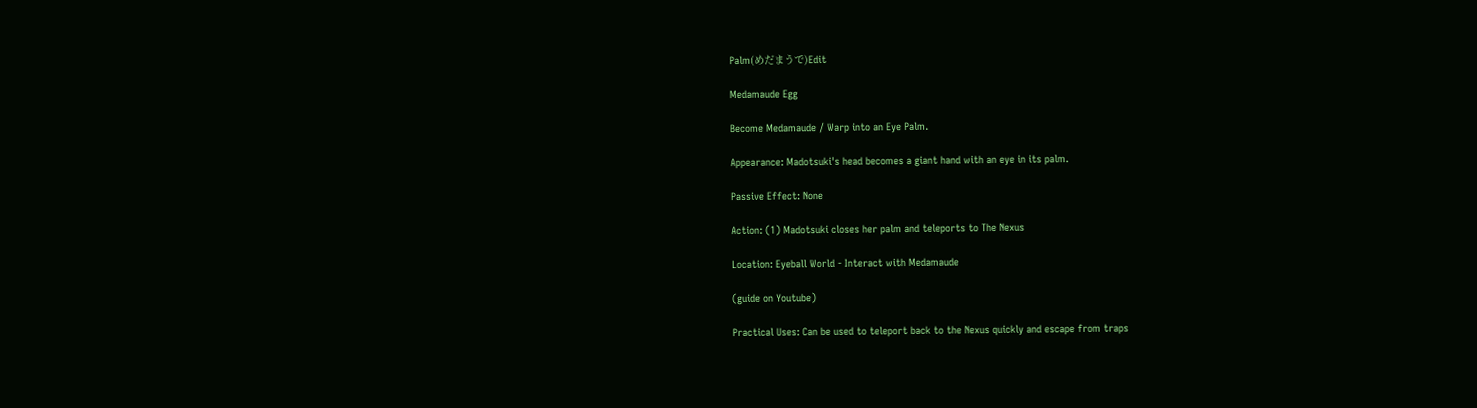Palm(めだまうで)Edit

Medamaude Egg

Become Medamaude / Warp into an Eye Palm.

Appearance: Madotsuki's head becomes a giant hand with an eye in its palm.

Passive Effect: None

Action: (1) Madotsuki closes her palm and teleports to The Nexus

Location: Eyeball World - Interact with Medamaude

(guide on Youtube)

Practical Uses: Can be used to teleport back to the Nexus quickly and escape from traps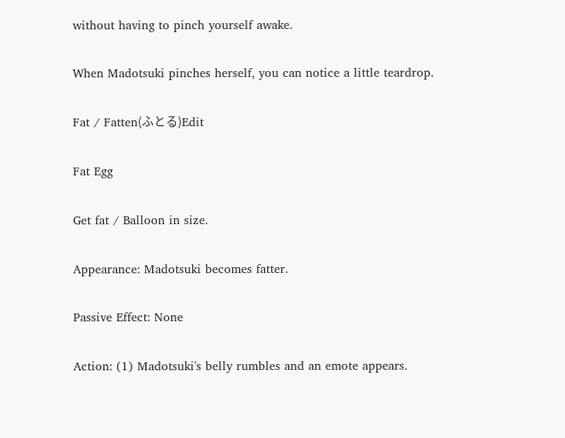without having to pinch yourself awake.

When Madotsuki pinches herself, you can notice a little teardrop.

Fat / Fatten(ふとる)Edit

Fat Egg

Get fat / Balloon in size.

Appearance: Madotsuki becomes fatter.

Passive Effect: None

Action: (1) Madotsuki's belly rumbles and an emote appears.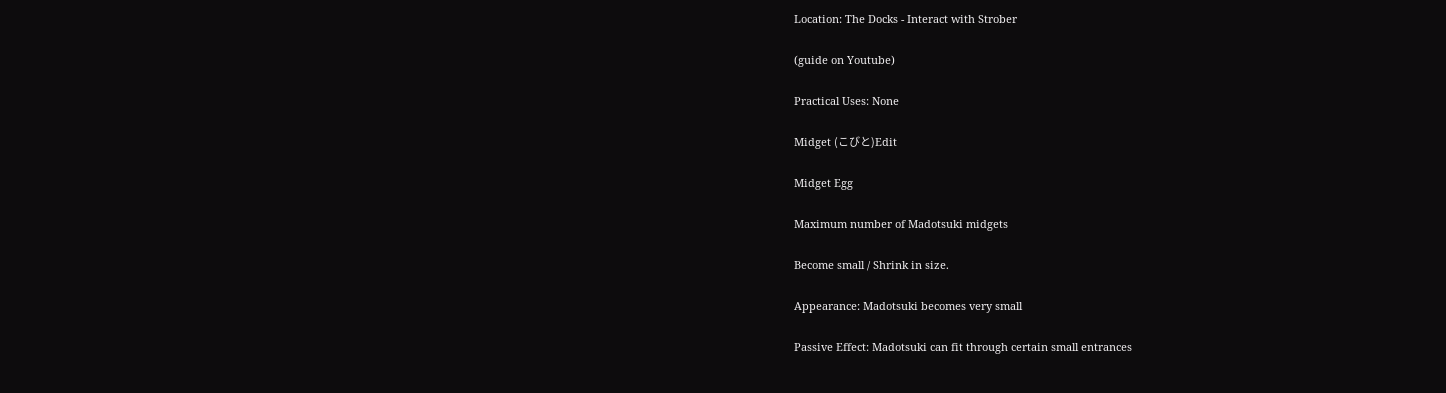Location: The Docks - Interact with Strober

(guide on Youtube)

Practical Uses: None

Midget (こびと)Edit

Midget Egg

Maximum number of Madotsuki midgets

Become small / Shrink in size.

Appearance: Madotsuki becomes very small

Passive Effect: Madotsuki can fit through certain small entrances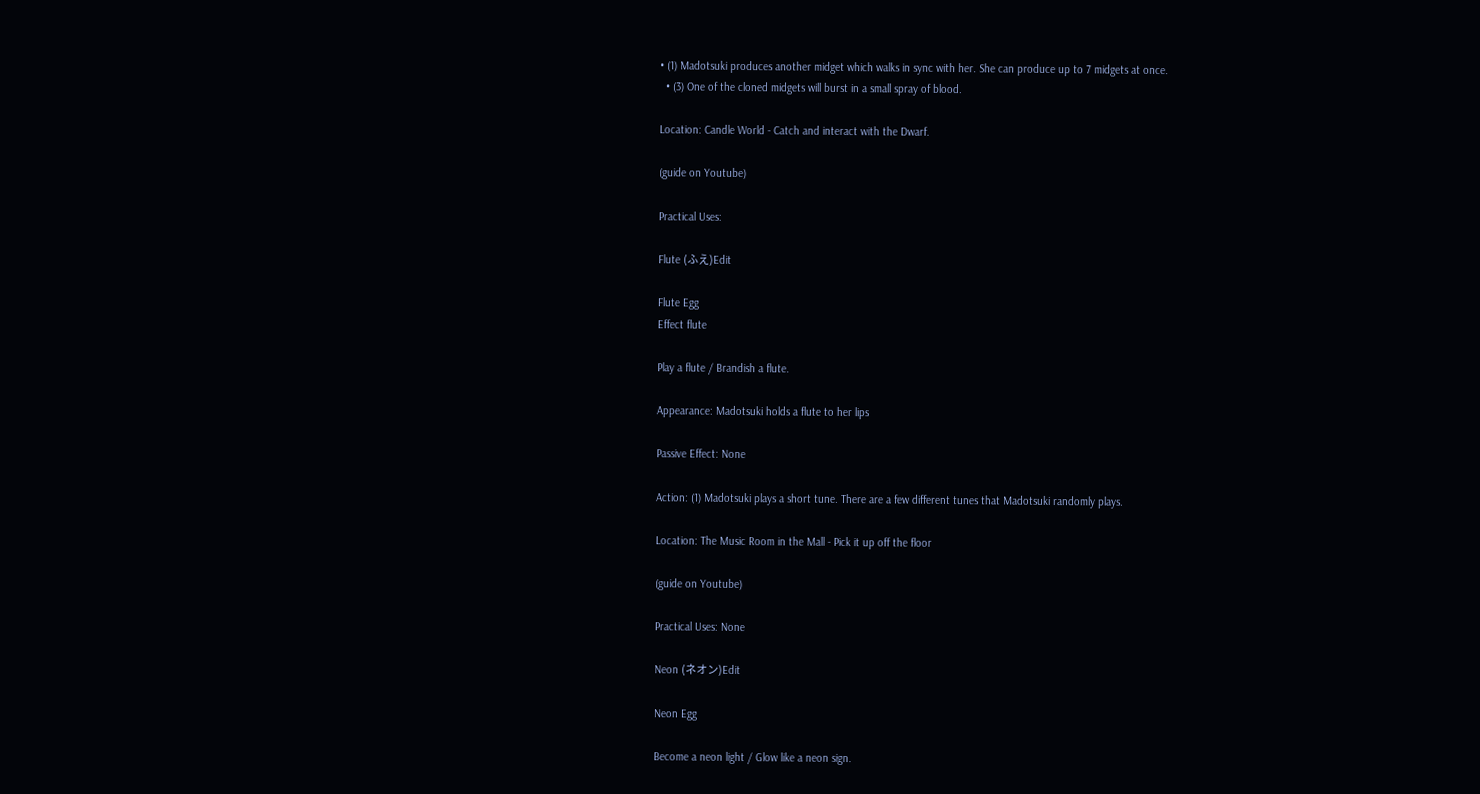• (1) Madotsuki produces another midget which walks in sync with her. She can produce up to 7 midgets at once.
  • (3) One of the cloned midgets will burst in a small spray of blood.

Location: Candle World - Catch and interact with the Dwarf.

(guide on Youtube)

Practical Uses:

Flute (ふえ)Edit

Flute Egg
Effect flute

Play a flute / Brandish a flute.

Appearance: Madotsuki holds a flute to her lips

Passive Effect: None

Action: (1) Madotsuki plays a short tune. There are a few different tunes that Madotsuki randomly plays.

Location: The Music Room in the Mall - Pick it up off the floor

(guide on Youtube)

Practical Uses: None

Neon (ネオン)Edit

Neon Egg

Become a neon light / Glow like a neon sign.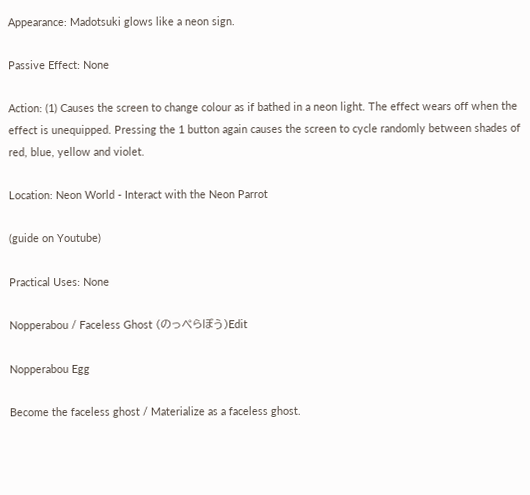Appearance: Madotsuki glows like a neon sign.

Passive Effect: None

Action: (1) Causes the screen to change colour as if bathed in a neon light. The effect wears off when the effect is unequipped. Pressing the 1 button again causes the screen to cycle randomly between shades of red, blue, yellow and violet.

Location: Neon World - Interact with the Neon Parrot

(guide on Youtube)

Practical Uses: None

Nopperabou / Faceless Ghost (のっぺらぼう)Edit

Nopperabou Egg

Become the faceless ghost / Materialize as a faceless ghost.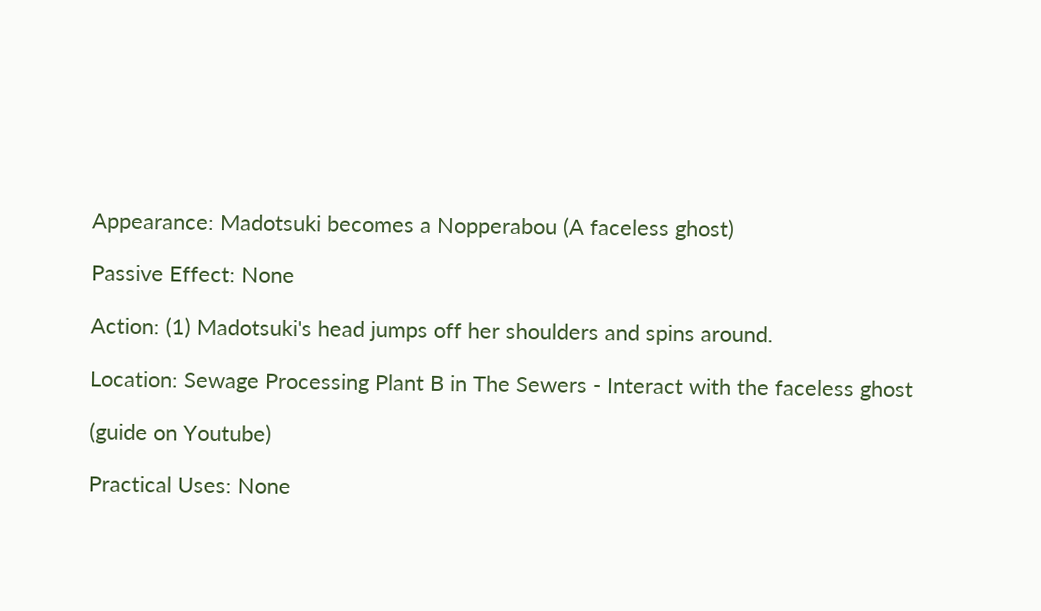Appearance: Madotsuki becomes a Nopperabou (A faceless ghost)

Passive Effect: None

Action: (1) Madotsuki's head jumps off her shoulders and spins around.

Location: Sewage Processing Plant B in The Sewers - Interact with the faceless ghost

(guide on Youtube)

Practical Uses: None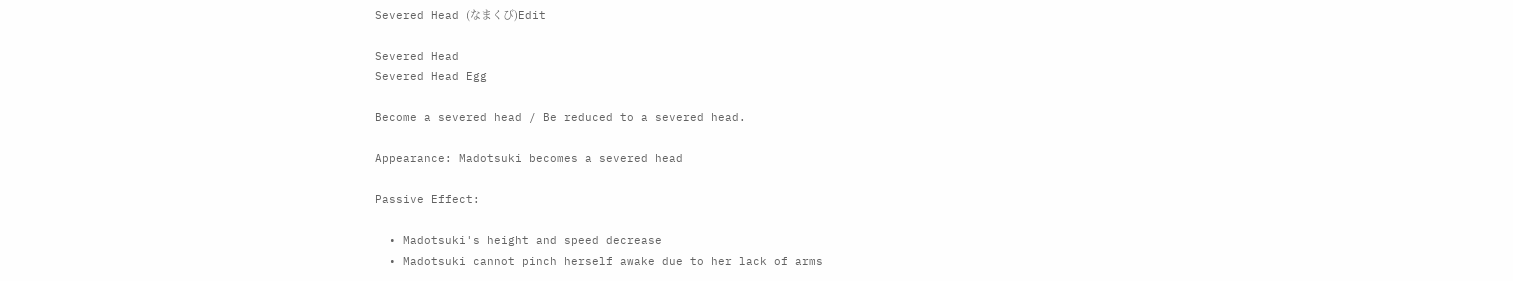Severed Head (なまくび)Edit

Severed Head
Severed Head Egg

Become a severed head / Be reduced to a severed head.

Appearance: Madotsuki becomes a severed head

Passive Effect:

  • Madotsuki's height and speed decrease
  • Madotsuki cannot pinch herself awake due to her lack of arms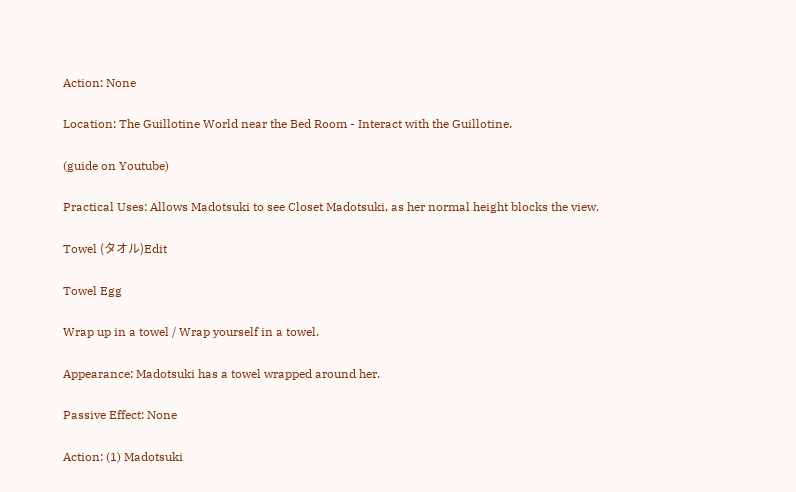Action: None

Location: The Guillotine World near the Bed Room - Interact with the Guillotine.

(guide on Youtube)

Practical Uses: Allows Madotsuki to see Closet Madotsuki, as her normal height blocks the view.

Towel (タオル)Edit

Towel Egg

Wrap up in a towel / Wrap yourself in a towel.

Appearance: Madotsuki has a towel wrapped around her.

Passive Effect: None

Action: (1) Madotsuki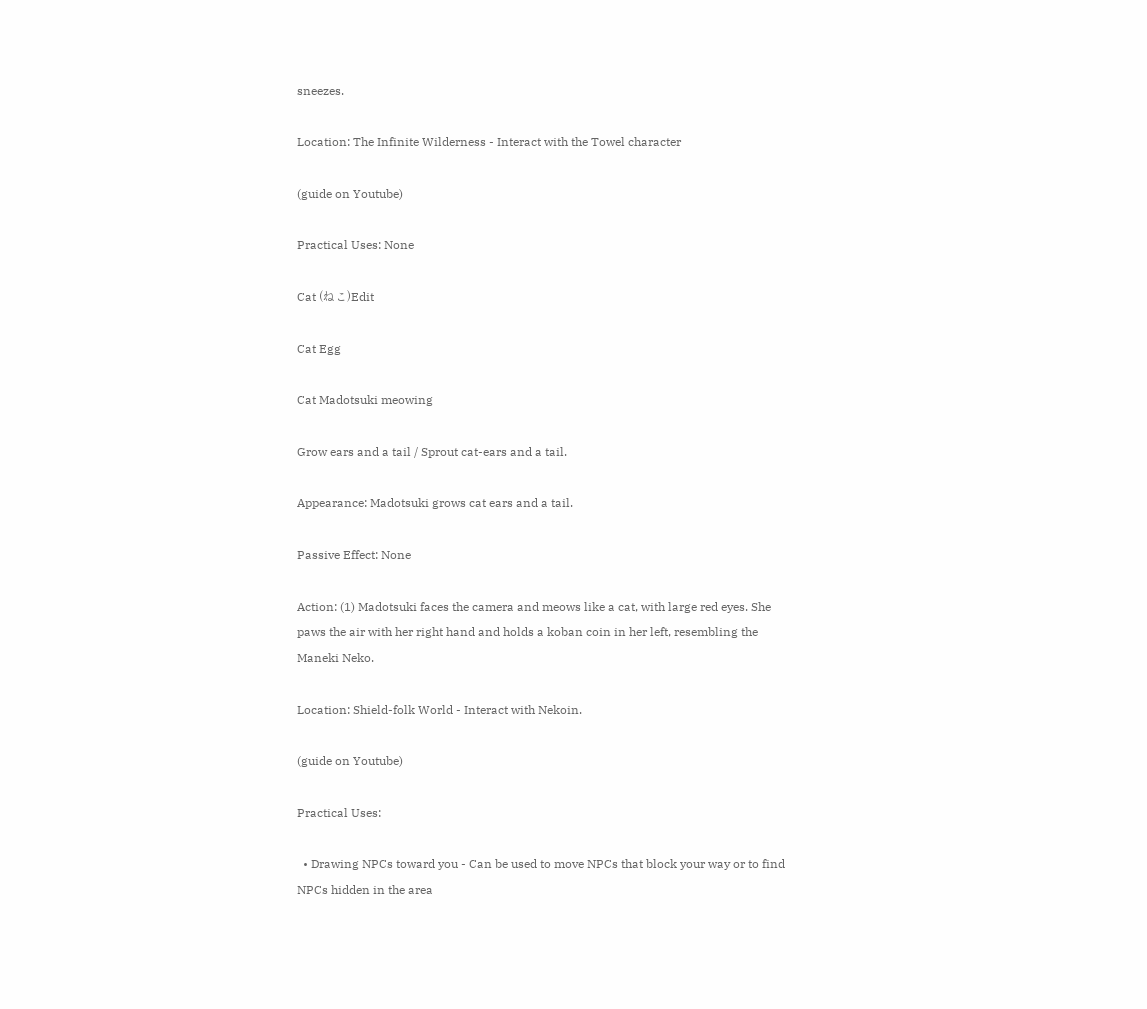sneezes.

Location: The Infinite Wilderness - Interact with the Towel character

(guide on Youtube)

Practical Uses: None

Cat (ねこ)Edit

Cat Egg

Cat Madotsuki meowing

Grow ears and a tail / Sprout cat-ears and a tail.

Appearance: Madotsuki grows cat ears and a tail.

Passive Effect: None

Action: (1) Madotsuki faces the camera and meows like a cat, with large red eyes. She paws the air with her right hand and holds a koban coin in her left, resembling the Maneki Neko.

Location: Shield-folk World - Interact with Nekoin.

(guide on Youtube)

Practical Uses:

  • Drawing NPCs toward you - Can be used to move NPCs that block your way or to find NPCs hidden in the area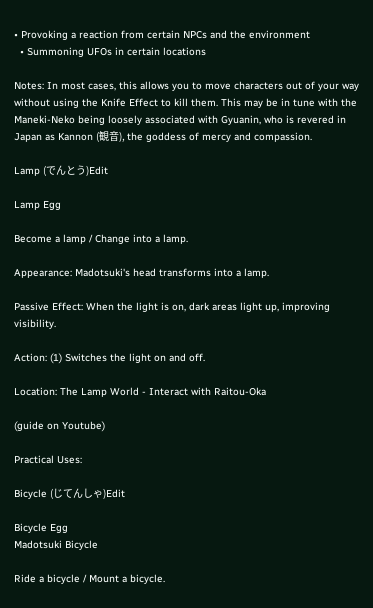• Provoking a reaction from certain NPCs and the environment
  • Summoning UFOs in certain locations

Notes: In most cases, this allows you to move characters out of your way without using the Knife Effect to kill them. This may be in tune with the Maneki-Neko being loosely associated with Gyuanin, who is revered in Japan as Kannon (観音), the goddess of mercy and compassion.

Lamp (でんとう)Edit

Lamp Egg

Become a lamp / Change into a lamp.

Appearance: Madotsuki's head transforms into a lamp.

Passive Effect: When the light is on, dark areas light up, improving visibility.

Action: (1) Switches the light on and off.

Location: The Lamp World - Interact with Raitou-Oka

(guide on Youtube)

Practical Uses:

Bicycle (じてんしゃ)Edit

Bicycle Egg
Madotsuki Bicycle

Ride a bicycle / Mount a bicycle.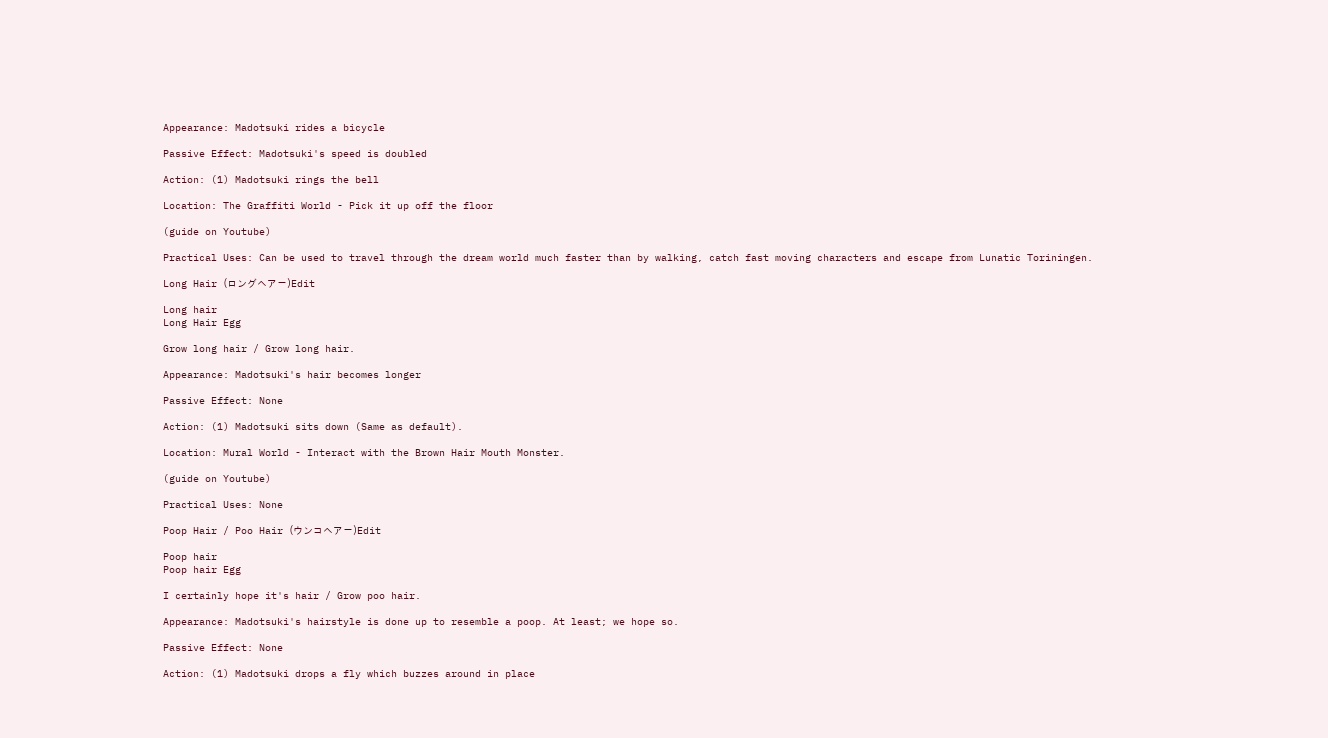Appearance: Madotsuki rides a bicycle

Passive Effect: Madotsuki's speed is doubled

Action: (1) Madotsuki rings the bell

Location: The Graffiti World - Pick it up off the floor

(guide on Youtube)

Practical Uses: Can be used to travel through the dream world much faster than by walking, catch fast moving characters and escape from Lunatic Toriningen.

Long Hair (ロングヘアー)Edit

Long hair
Long Hair Egg

Grow long hair / Grow long hair.

Appearance: Madotsuki's hair becomes longer

Passive Effect: None

Action: (1) Madotsuki sits down (Same as default).

Location: Mural World - Interact with the Brown Hair Mouth Monster.

(guide on Youtube)

Practical Uses: None

Poop Hair / Poo Hair (ウンコヘアー)Edit

Poop hair
Poop hair Egg

I certainly hope it's hair / Grow poo hair.

Appearance: Madotsuki's hairstyle is done up to resemble a poop. At least; we hope so.

Passive Effect: None

Action: (1) Madotsuki drops a fly which buzzes around in place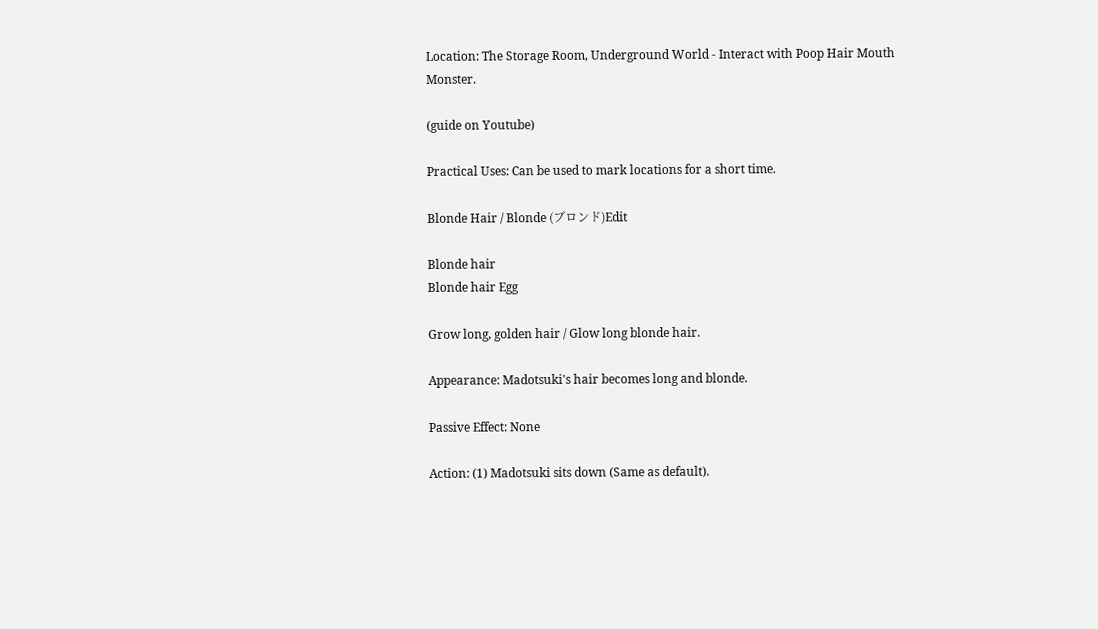Location: The Storage Room, Underground World - Interact with Poop Hair Mouth Monster.

(guide on Youtube)

Practical Uses: Can be used to mark locations for a short time.

Blonde Hair / Blonde (ブロンド)Edit

Blonde hair
Blonde hair Egg

Grow long, golden hair / Glow long blonde hair.

Appearance: Madotsuki's hair becomes long and blonde.

Passive Effect: None

Action: (1) Madotsuki sits down (Same as default).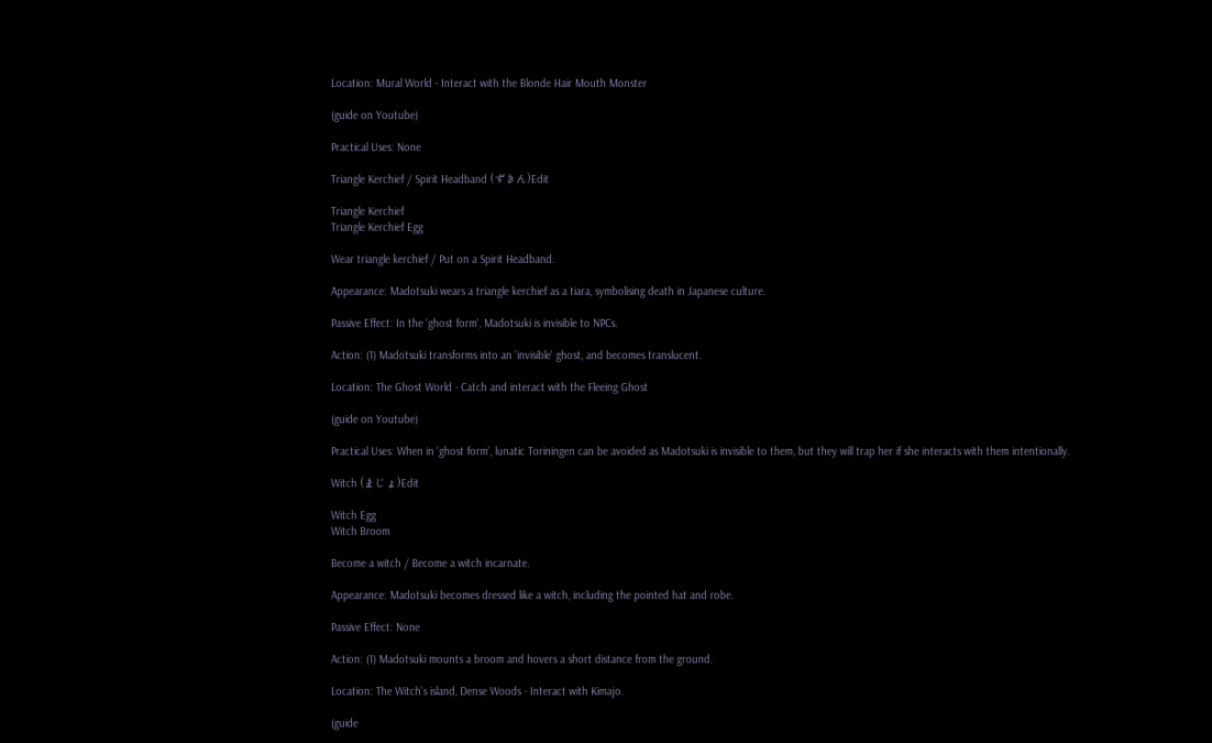Location: Mural World - Interact with the Blonde Hair Mouth Monster

(guide on Youtube)

Practical Uses: None

Triangle Kerchief / Spirit Headband (ずきん)Edit

Triangle Kerchief
Triangle Kerchief Egg

Wear triangle kerchief / Put on a Spirit Headband.

Appearance: Madotsuki wears a triangle kerchief as a tiara, symbolising death in Japanese culture.

Passive Effect: In the 'ghost form', Madotsuki is invisible to NPCs.

Action: (1) Madotsuki transforms into an 'invisible' ghost, and becomes translucent.

Location: The Ghost World - Catch and interact with the Fleeing Ghost

(guide on Youtube)

Practical Uses: When in 'ghost form', lunatic Toriningen can be avoided as Madotsuki is invisible to them, but they will trap her if she interacts with them intentionally.

Witch (まじょ)Edit

Witch Egg
Witch Broom

Become a witch / Become a witch incarnate.

Appearance: Madotsuki becomes dressed like a witch, including the pointed hat and robe.

Passive Effect: None

Action: (1) Madotsuki mounts a broom and hovers a short distance from the ground.

Location: The Witch's island, Dense Woods - Interact with Kimajo.

(guide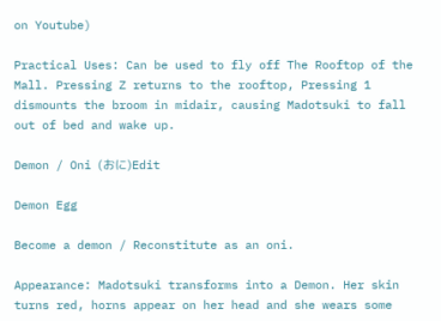on Youtube)

Practical Uses: Can be used to fly off The Rooftop of the Mall. Pressing Z returns to the rooftop, Pressing 1 dismounts the broom in midair, causing Madotsuki to fall out of bed and wake up.

Demon / Oni (おに)Edit

Demon Egg

Become a demon / Reconstitute as an oni.

Appearance: Madotsuki transforms into a Demon. Her skin turns red, horns appear on her head and she wears some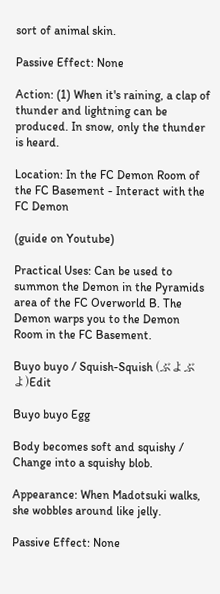sort of animal skin.

Passive Effect: None

Action: (1) When it's raining, a clap of thunder and lightning can be produced. In snow, only the thunder is heard.

Location: In the FC Demon Room of the FC Basement - Interact with the FC Demon

(guide on Youtube)

Practical Uses: Can be used to summon the Demon in the Pyramids area of the FC Overworld B. The Demon warps you to the Demon Room in the FC Basement.

Buyo buyo / Squish-Squish (ぶよぶよ)Edit

Buyo buyo Egg

Body becomes soft and squishy / Change into a squishy blob.

Appearance: When Madotsuki walks, she wobbles around like jelly.

Passive Effect: None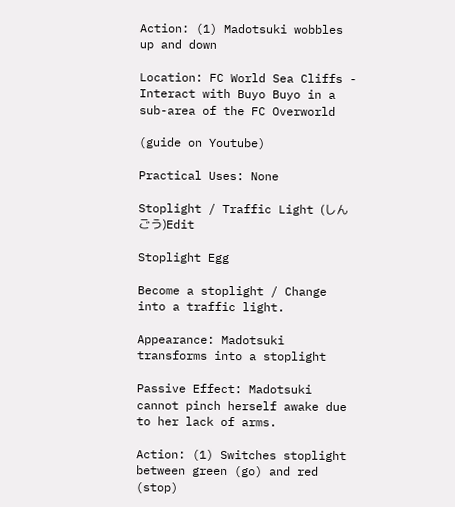Action: (1) Madotsuki wobbles up and down

Location: FC World Sea Cliffs - Interact with Buyo Buyo in a sub-area of the FC Overworld

(guide on Youtube)

Practical Uses: None

Stoplight / Traffic Light (しんごう)Edit

Stoplight Egg

Become a stoplight / Change into a traffic light.

Appearance: Madotsuki transforms into a stoplight

Passive Effect: Madotsuki cannot pinch herself awake due to her lack of arms.

Action: (1) Switches stoplight between green (go) and red (stop)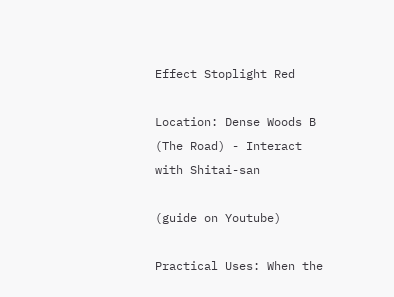Effect Stoplight Red

Location: Dense Woods B (The Road) - Interact with Shitai-san

(guide on Youtube)

Practical Uses: When the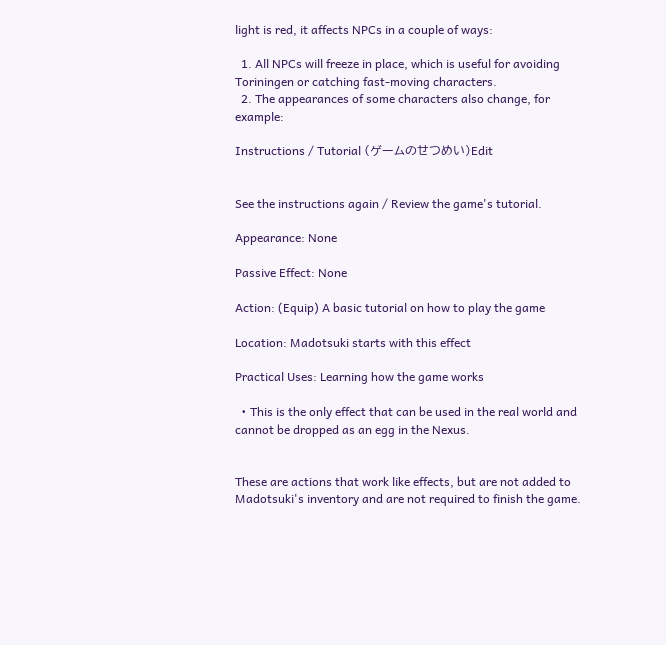light is red, it affects NPCs in a couple of ways:

  1. All NPCs will freeze in place, which is useful for avoiding Toriningen or catching fast-moving characters.
  2. The appearances of some characters also change, for example:

Instructions / Tutorial (ゲームのせつめい)Edit


See the instructions again / Review the game's tutorial.

Appearance: None

Passive Effect: None

Action: (Equip) A basic tutorial on how to play the game

Location: Madotsuki starts with this effect

Practical Uses: Learning how the game works

  • This is the only effect that can be used in the real world and cannot be dropped as an egg in the Nexus.


These are actions that work like effects, but are not added to Madotsuki's inventory and are not required to finish the game.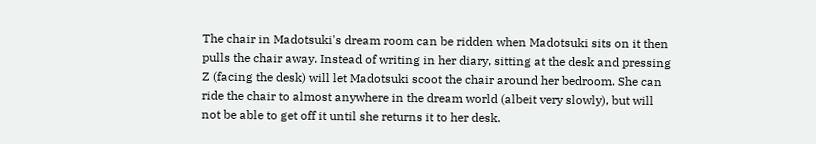The chair in Madotsuki's dream room can be ridden when Madotsuki sits on it then pulls the chair away. Instead of writing in her diary, sitting at the desk and pressing Z (facing the desk) will let Madotsuki scoot the chair around her bedroom. She can ride the chair to almost anywhere in the dream world (albeit very slowly), but will not be able to get off it until she returns it to her desk.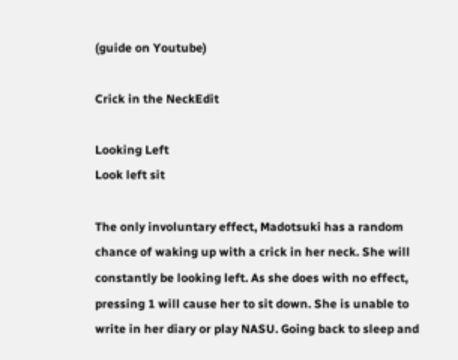(guide on Youtube)

Crick in the NeckEdit

Looking Left
Look left sit

The only involuntary effect, Madotsuki has a random chance of waking up with a crick in her neck. She will constantly be looking left. As she does with no effect, pressing 1 will cause her to sit down. She is unable to write in her diary or play NASU. Going back to sleep and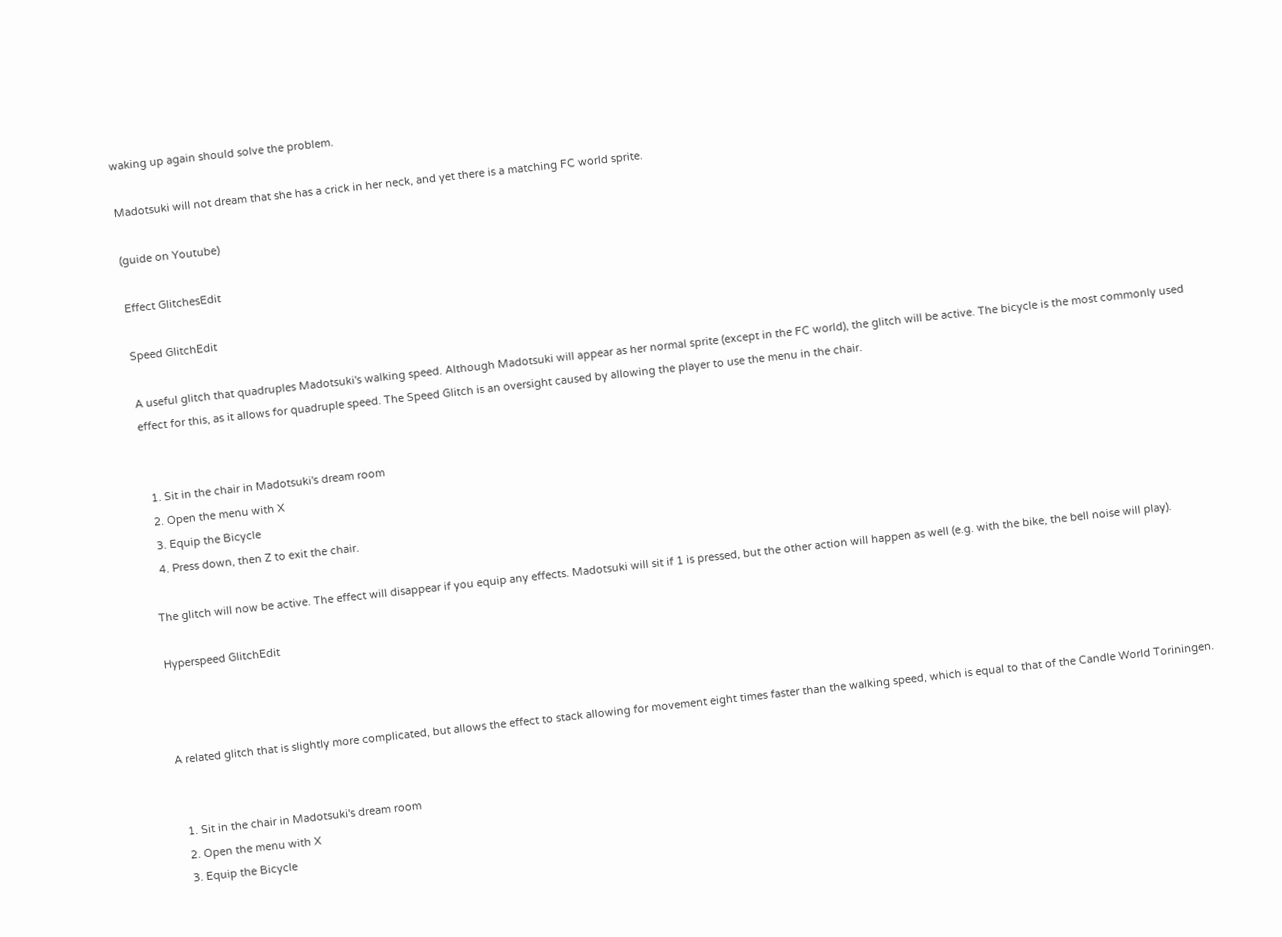waking up again should solve the problem.

Madotsuki will not dream that she has a crick in her neck, and yet there is a matching FC world sprite.

(guide on Youtube)

Effect GlitchesEdit

Speed GlitchEdit

A useful glitch that quadruples Madotsuki's walking speed. Although Madotsuki will appear as her normal sprite (except in the FC world), the glitch will be active. The bicycle is the most commonly used effect for this, as it allows for quadruple speed. The Speed Glitch is an oversight caused by allowing the player to use the menu in the chair.


  1. Sit in the chair in Madotsuki's dream room
  2. Open the menu with X
  3. Equip the Bicycle
  4. Press down, then Z to exit the chair.

The glitch will now be active. The effect will disappear if you equip any effects. Madotsuki will sit if 1 is pressed, but the other action will happen as well (e.g. with the bike, the bell noise will play).

Hyperspeed GlitchEdit



A related glitch that is slightly more complicated, but allows the effect to stack allowing for movement eight times faster than the walking speed, which is equal to that of the Candle World Toriningen.


  1. Sit in the chair in Madotsuki's dream room
  2. Open the menu with X
  3. Equip the Bicycle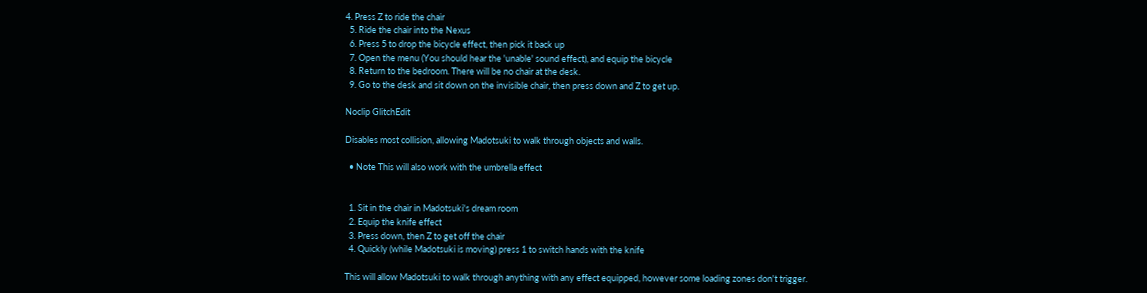4. Press Z to ride the chair
  5. Ride the chair into the Nexus
  6. Press 5 to drop the bicycle effect, then pick it back up
  7. Open the menu (You should hear the 'unable' sound effect), and equip the bicycle
  8. Return to the bedroom. There will be no chair at the desk.
  9. Go to the desk and sit down on the invisible chair, then press down and Z to get up.

Noclip GlitchEdit

Disables most collision, allowing Madotsuki to walk through objects and walls.

  • Note This will also work with the umbrella effect


  1. Sit in the chair in Madotsuki's dream room
  2. Equip the knife effect
  3. Press down, then Z to get off the chair
  4. Quickly (while Madotsuki is moving) press 1 to switch hands with the knife

This will allow Madotsuki to walk through anything with any effect equipped, however some loading zones don't trigger.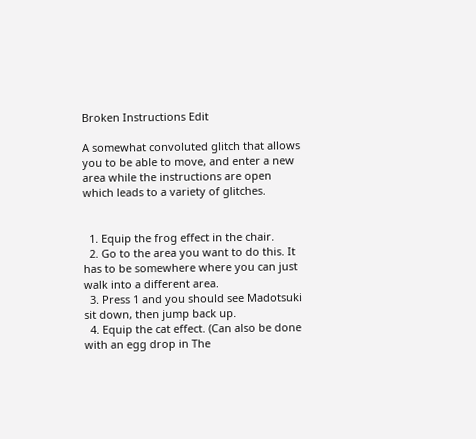Broken Instructions Edit

A somewhat convoluted glitch that allows you to be able to move, and enter a new area while the instructions are open which leads to a variety of glitches.


  1. Equip the frog effect in the chair.
  2. Go to the area you want to do this. It has to be somewhere where you can just walk into a different area.
  3. Press 1 and you should see Madotsuki sit down, then jump back up.
  4. Equip the cat effect. (Can also be done with an egg drop in The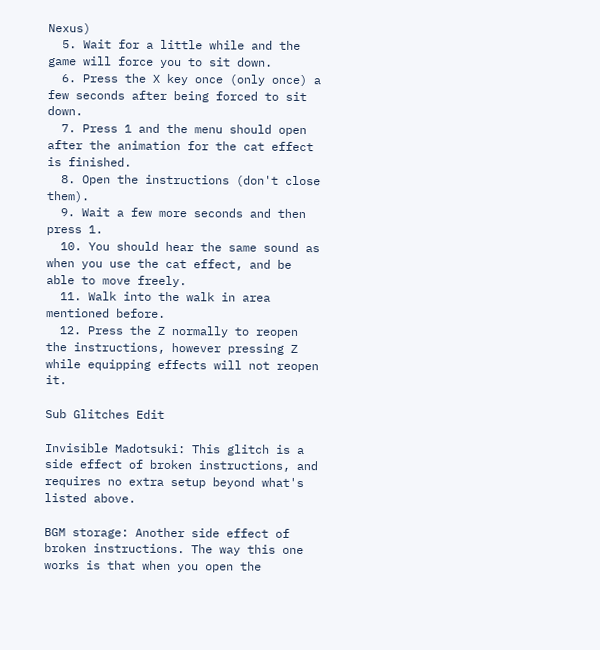Nexus)
  5. Wait for a little while and the game will force you to sit down.
  6. Press the X key once (only once) a few seconds after being forced to sit down.
  7. Press 1 and the menu should open after the animation for the cat effect is finished.
  8. Open the instructions (don't close them).
  9. Wait a few more seconds and then press 1.
  10. You should hear the same sound as when you use the cat effect, and be able to move freely.
  11. Walk into the walk in area mentioned before.
  12. Press the Z normally to reopen the instructions, however pressing Z while equipping effects will not reopen it.

Sub Glitches Edit

Invisible Madotsuki: This glitch is a side effect of broken instructions, and requires no extra setup beyond what's listed above.

BGM storage: Another side effect of broken instructions. The way this one works is that when you open the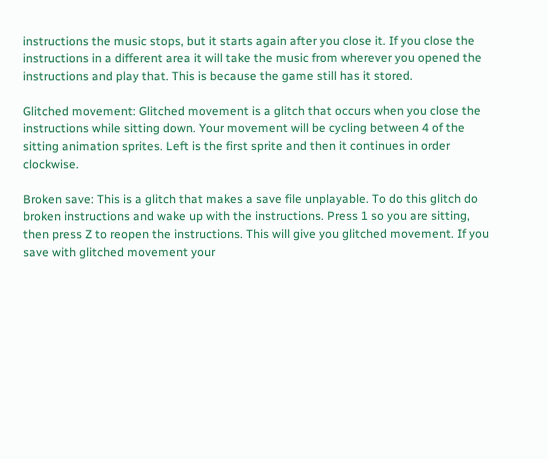instructions the music stops, but it starts again after you close it. If you close the instructions in a different area it will take the music from wherever you opened the instructions and play that. This is because the game still has it stored.

Glitched movement: Glitched movement is a glitch that occurs when you close the instructions while sitting down. Your movement will be cycling between 4 of the sitting animation sprites. Left is the first sprite and then it continues in order clockwise.

Broken save: This is a glitch that makes a save file unplayable. To do this glitch do broken instructions and wake up with the instructions. Press 1 so you are sitting, then press Z to reopen the instructions. This will give you glitched movement. If you save with glitched movement your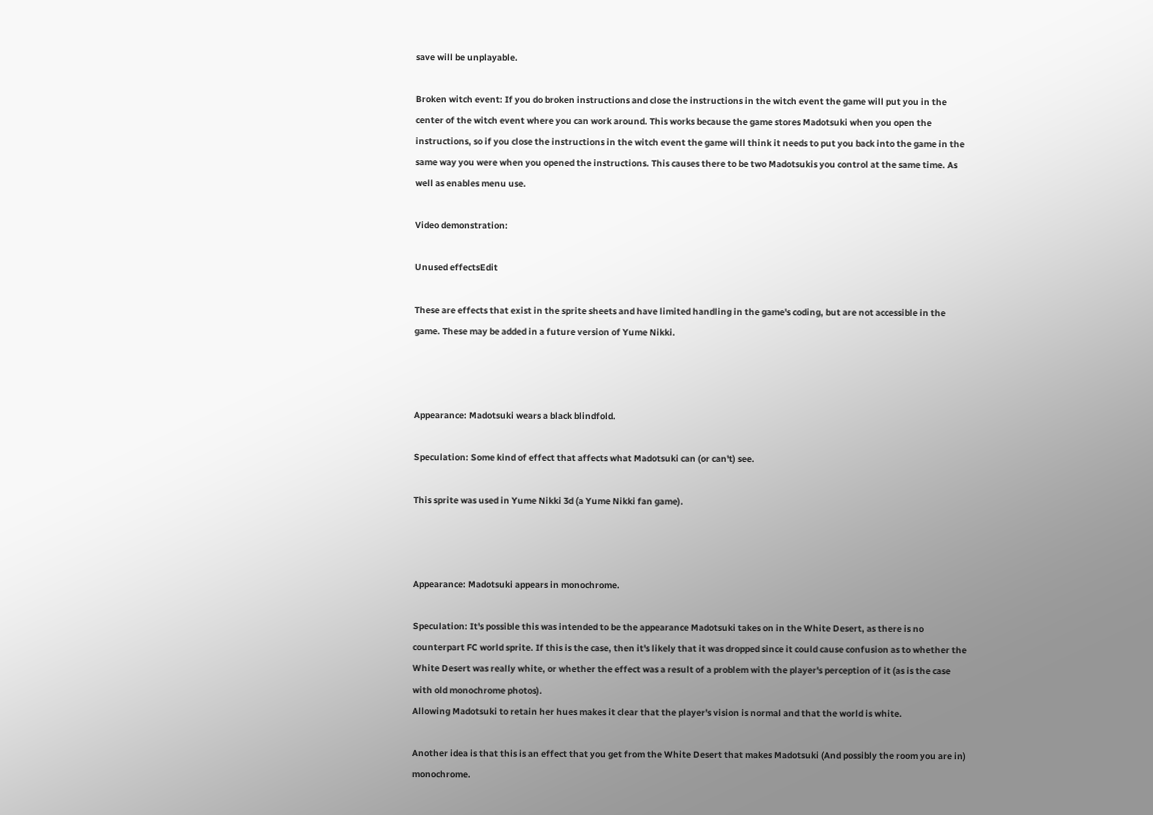save will be unplayable.

Broken witch event: If you do broken instructions and close the instructions in the witch event the game will put you in the center of the witch event where you can work around. This works because the game stores Madotsuki when you open the instructions, so if you close the instructions in the witch event the game will think it needs to put you back into the game in the same way you were when you opened the instructions. This causes there to be two Madotsukis you control at the same time. As well as enables menu use.

Video demonstration:

Unused effectsEdit

These are effects that exist in the sprite sheets and have limited handling in the game's coding, but are not accessible in the game. These may be added in a future version of Yume Nikki.



Appearance: Madotsuki wears a black blindfold.

Speculation: Some kind of effect that affects what Madotsuki can (or can't) see.

This sprite was used in Yume Nikki 3d (a Yume Nikki fan game).



Appearance: Madotsuki appears in monochrome.

Speculation: It's possible this was intended to be the appearance Madotsuki takes on in the White Desert, as there is no counterpart FC world sprite. If this is the case, then it's likely that it was dropped since it could cause confusion as to whether the White Desert was really white, or whether the effect was a result of a problem with the player's perception of it (as is the case with old monochrome photos).
Allowing Madotsuki to retain her hues makes it clear that the player's vision is normal and that the world is white.

Another idea is that this is an effect that you get from the White Desert that makes Madotsuki (And possibly the room you are in) monochrome.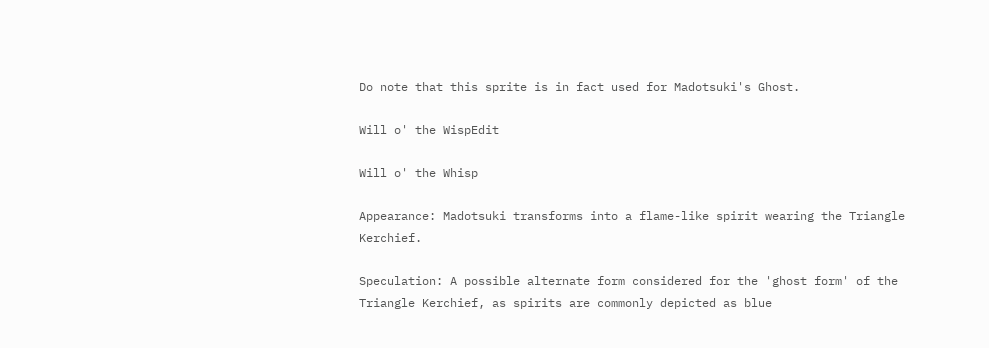Do note that this sprite is in fact used for Madotsuki's Ghost.

Will o' the WispEdit

Will o' the Whisp

Appearance: Madotsuki transforms into a flame-like spirit wearing the Triangle Kerchief.

Speculation: A possible alternate form considered for the 'ghost form' of the Triangle Kerchief, as spirits are commonly depicted as blue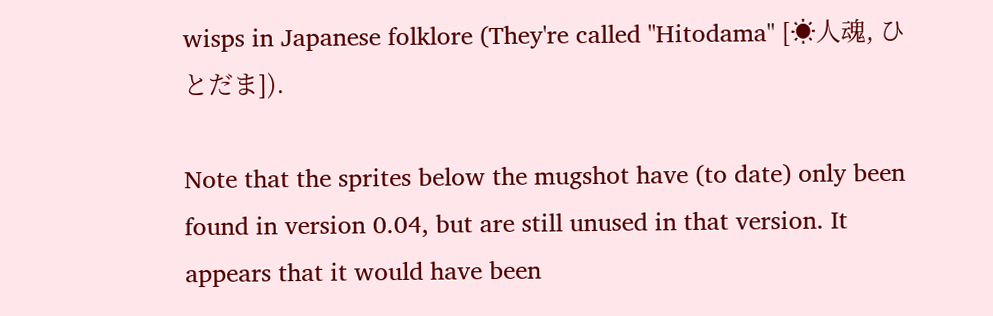wisps in Japanese folklore (They're called "Hitodama" [☀人魂, ひとだま]).

Note that the sprites below the mugshot have (to date) only been found in version 0.04, but are still unused in that version. It appears that it would have been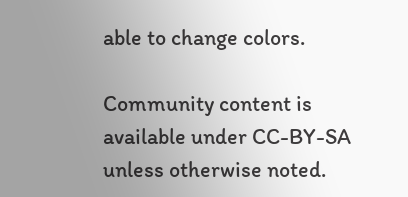able to change colors.

Community content is available under CC-BY-SA unless otherwise noted.